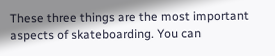These three things are the most important aspects of skateboarding. You can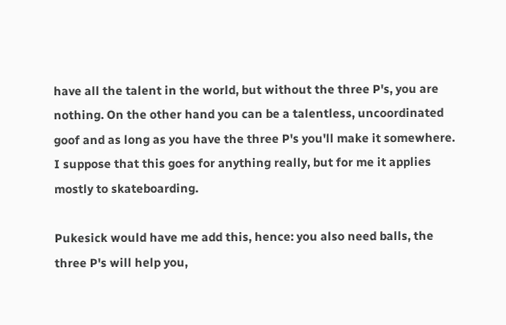have all the talent in the world, but without the three P's, you are nothing. On the other hand you can be a talentless, uncoordinated goof and as long as you have the three P's you'll make it somewhere. I suppose that this goes for anything really, but for me it applies mostly to skateboarding.

Pukesick would have me add this, hence: you also need balls, the three P's will help you,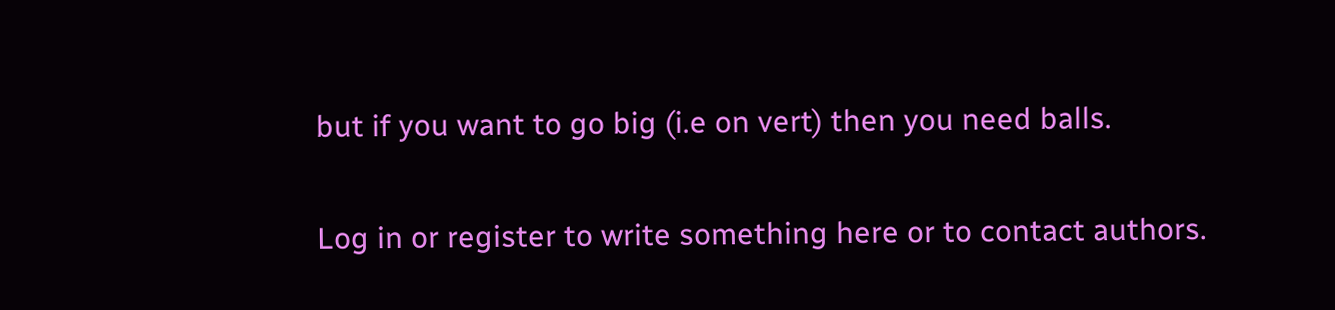but if you want to go big (i.e on vert) then you need balls.

Log in or register to write something here or to contact authors.